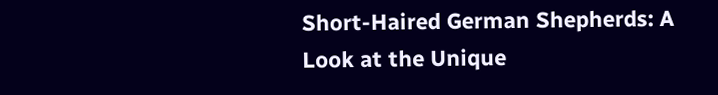Short-Haired German Shepherds: A Look at the Unique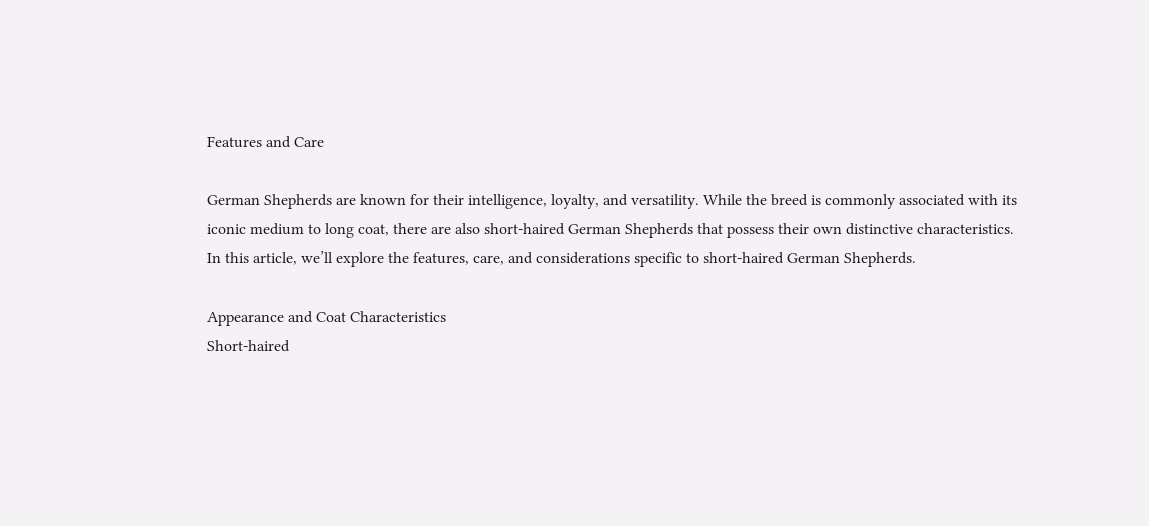Features and Care

German Shepherds are known for their intelligence, loyalty, and versatility. While the breed is commonly associated with its iconic medium to long coat, there are also short-haired German Shepherds that possess their own distinctive characteristics. In this article, we’ll explore the features, care, and considerations specific to short-haired German Shepherds.

Appearance and Coat Characteristics
Short-haired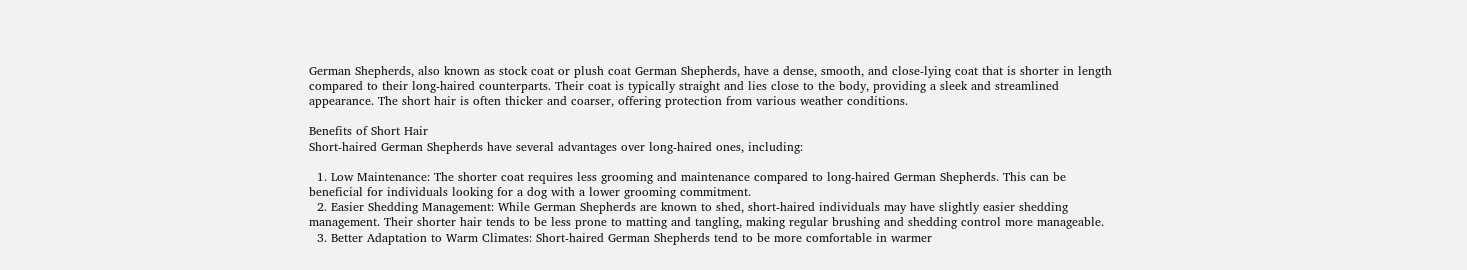German Shepherds, also known as stock coat or plush coat German Shepherds, have a dense, smooth, and close-lying coat that is shorter in length compared to their long-haired counterparts. Their coat is typically straight and lies close to the body, providing a sleek and streamlined appearance. The short hair is often thicker and coarser, offering protection from various weather conditions.

Benefits of Short Hair
Short-haired German Shepherds have several advantages over long-haired ones, including:

  1. Low Maintenance: The shorter coat requires less grooming and maintenance compared to long-haired German Shepherds. This can be beneficial for individuals looking for a dog with a lower grooming commitment.
  2. Easier Shedding Management: While German Shepherds are known to shed, short-haired individuals may have slightly easier shedding management. Their shorter hair tends to be less prone to matting and tangling, making regular brushing and shedding control more manageable.
  3. Better Adaptation to Warm Climates: Short-haired German Shepherds tend to be more comfortable in warmer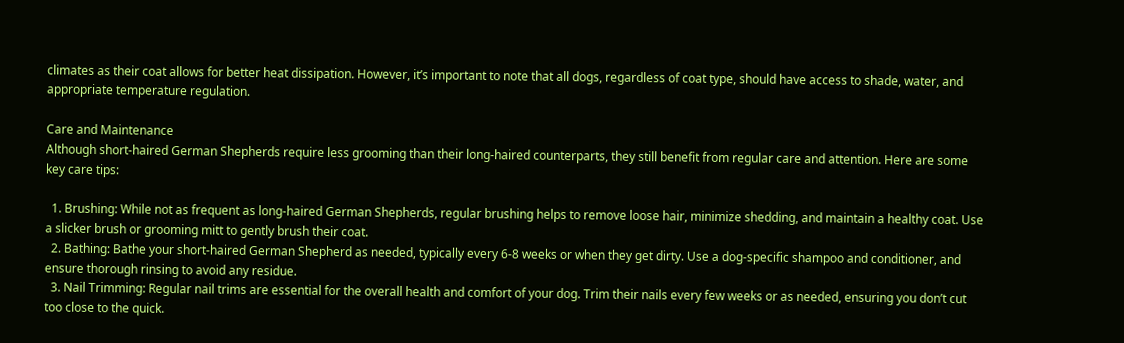climates as their coat allows for better heat dissipation. However, it’s important to note that all dogs, regardless of coat type, should have access to shade, water, and appropriate temperature regulation.

Care and Maintenance
Although short-haired German Shepherds require less grooming than their long-haired counterparts, they still benefit from regular care and attention. Here are some key care tips:

  1. Brushing: While not as frequent as long-haired German Shepherds, regular brushing helps to remove loose hair, minimize shedding, and maintain a healthy coat. Use a slicker brush or grooming mitt to gently brush their coat.
  2. Bathing: Bathe your short-haired German Shepherd as needed, typically every 6-8 weeks or when they get dirty. Use a dog-specific shampoo and conditioner, and ensure thorough rinsing to avoid any residue.
  3. Nail Trimming: Regular nail trims are essential for the overall health and comfort of your dog. Trim their nails every few weeks or as needed, ensuring you don’t cut too close to the quick.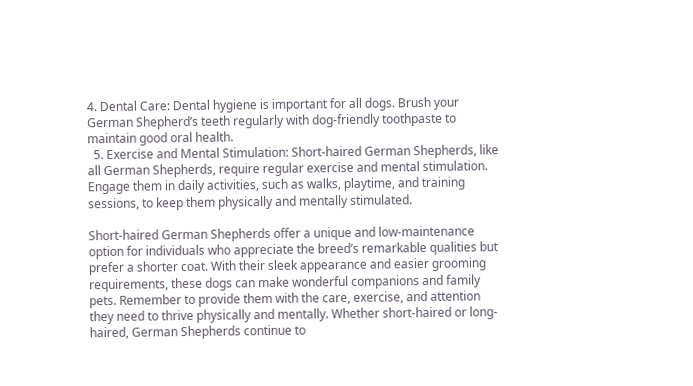4. Dental Care: Dental hygiene is important for all dogs. Brush your German Shepherd’s teeth regularly with dog-friendly toothpaste to maintain good oral health.
  5. Exercise and Mental Stimulation: Short-haired German Shepherds, like all German Shepherds, require regular exercise and mental stimulation. Engage them in daily activities, such as walks, playtime, and training sessions, to keep them physically and mentally stimulated.

Short-haired German Shepherds offer a unique and low-maintenance option for individuals who appreciate the breed’s remarkable qualities but prefer a shorter coat. With their sleek appearance and easier grooming requirements, these dogs can make wonderful companions and family pets. Remember to provide them with the care, exercise, and attention they need to thrive physically and mentally. Whether short-haired or long-haired, German Shepherds continue to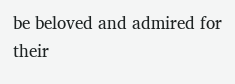be beloved and admired for their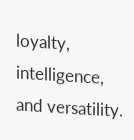loyalty, intelligence, and versatility.